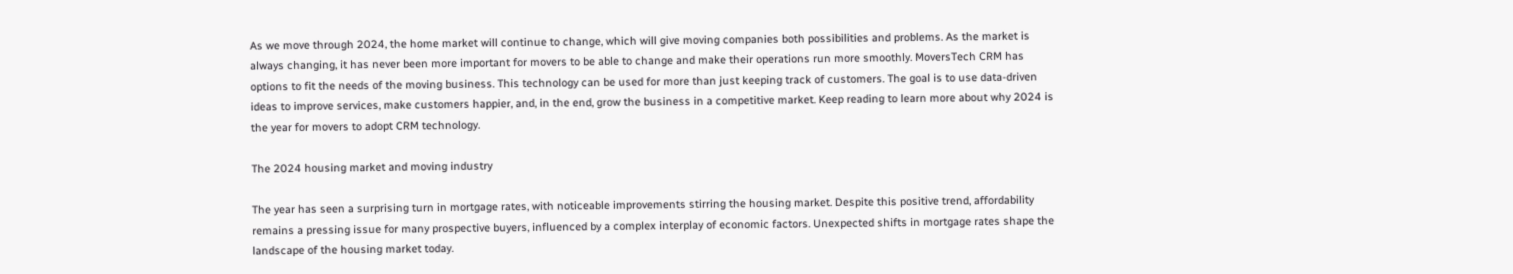As we move through 2024, the home market will continue to change, which will give moving companies both possibilities and problems. As the market is always changing, it has never been more important for movers to be able to change and make their operations run more smoothly. MoversTech CRM has options to fit the needs of the moving business. This technology can be used for more than just keeping track of customers. The goal is to use data-driven ideas to improve services, make customers happier, and, in the end, grow the business in a competitive market. Keep reading to learn more about why 2024 is the year for movers to adopt CRM technology.

The 2024 housing market and moving industry

The year has seen a surprising turn in mortgage rates, with noticeable improvements stirring the housing market. Despite this positive trend, affordability remains a pressing issue for many prospective buyers, influenced by a complex interplay of economic factors. Unexpected shifts in mortgage rates shape the landscape of the housing market today.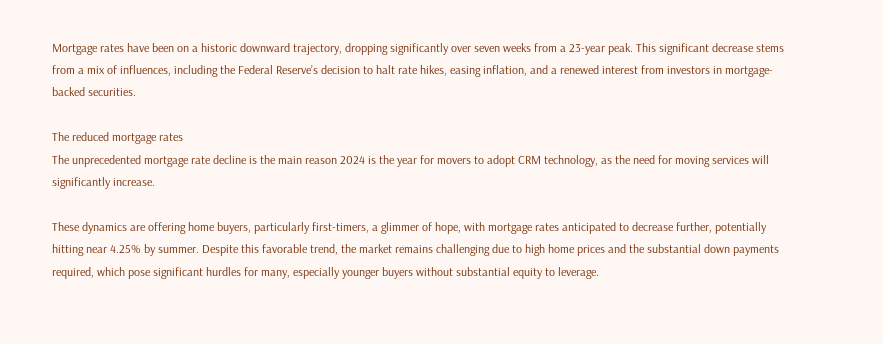Mortgage rates have been on a historic downward trajectory, dropping significantly over seven weeks from a 23-year peak. This significant decrease stems from a mix of influences, including the Federal Reserve’s decision to halt rate hikes, easing inflation, and a renewed interest from investors in mortgage-backed securities.

The reduced mortgage rates
The unprecedented mortgage rate decline is the main reason 2024 is the year for movers to adopt CRM technology, as the need for moving services will significantly increase.

These dynamics are offering home buyers, particularly first-timers, a glimmer of hope, with mortgage rates anticipated to decrease further, potentially hitting near 4.25% by summer. Despite this favorable trend, the market remains challenging due to high home prices and the substantial down payments required, which pose significant hurdles for many, especially younger buyers without substantial equity to leverage.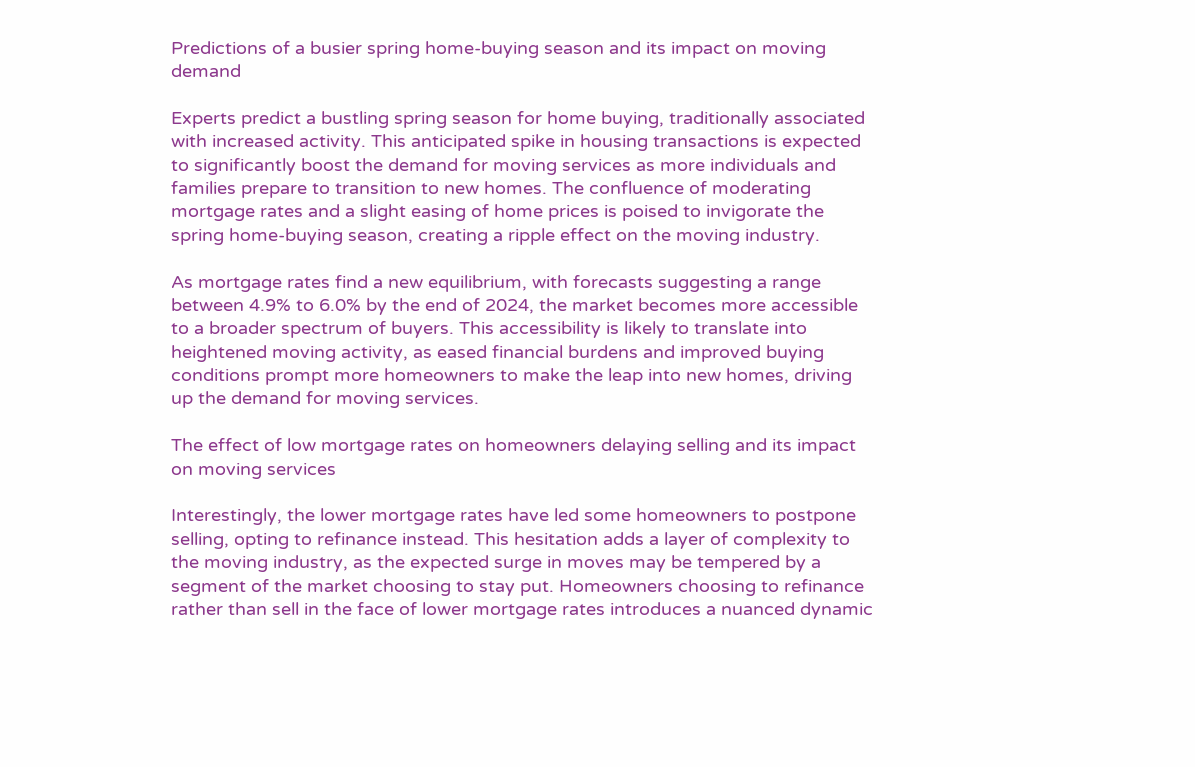Predictions of a busier spring home-buying season and its impact on moving demand

Experts predict a bustling spring season for home buying, traditionally associated with increased activity. This anticipated spike in housing transactions is expected to significantly boost the demand for moving services as more individuals and families prepare to transition to new homes. The confluence of moderating mortgage rates and a slight easing of home prices is poised to invigorate the spring home-buying season, creating a ripple effect on the moving industry.

As mortgage rates find a new equilibrium, with forecasts suggesting a range between 4.9% to 6.0% by the end of 2024, the market becomes more accessible to a broader spectrum of buyers. This accessibility is likely to translate into heightened moving activity, as eased financial burdens and improved buying conditions prompt more homeowners to make the leap into new homes, driving up the demand for moving services.

The effect of low mortgage rates on homeowners delaying selling and its impact on moving services

Interestingly, the lower mortgage rates have led some homeowners to postpone selling, opting to refinance instead. This hesitation adds a layer of complexity to the moving industry, as the expected surge in moves may be tempered by a segment of the market choosing to stay put. Homeowners choosing to refinance rather than sell in the face of lower mortgage rates introduces a nuanced dynamic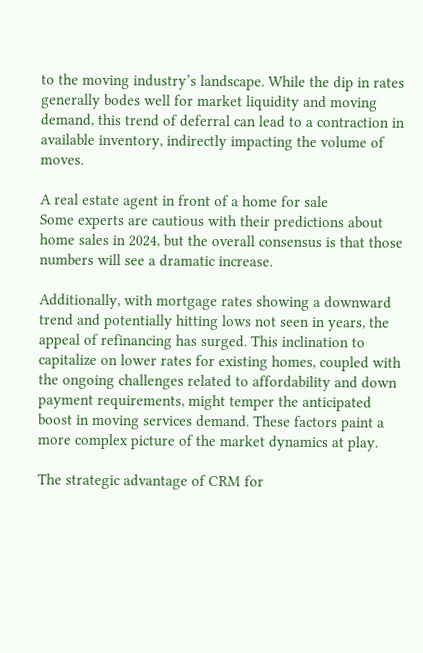to the moving industry’s landscape. While the dip in rates generally bodes well for market liquidity and moving demand, this trend of deferral can lead to a contraction in available inventory, indirectly impacting the volume of moves.

A real estate agent in front of a home for sale
Some experts are cautious with their predictions about home sales in 2024, but the overall consensus is that those numbers will see a dramatic increase.

Additionally, with mortgage rates showing a downward trend and potentially hitting lows not seen in years, the appeal of refinancing has surged. This inclination to capitalize on lower rates for existing homes, coupled with the ongoing challenges related to affordability and down payment requirements, might temper the anticipated boost in moving services demand. These factors paint a more complex picture of the market dynamics at play.

The strategic advantage of CRM for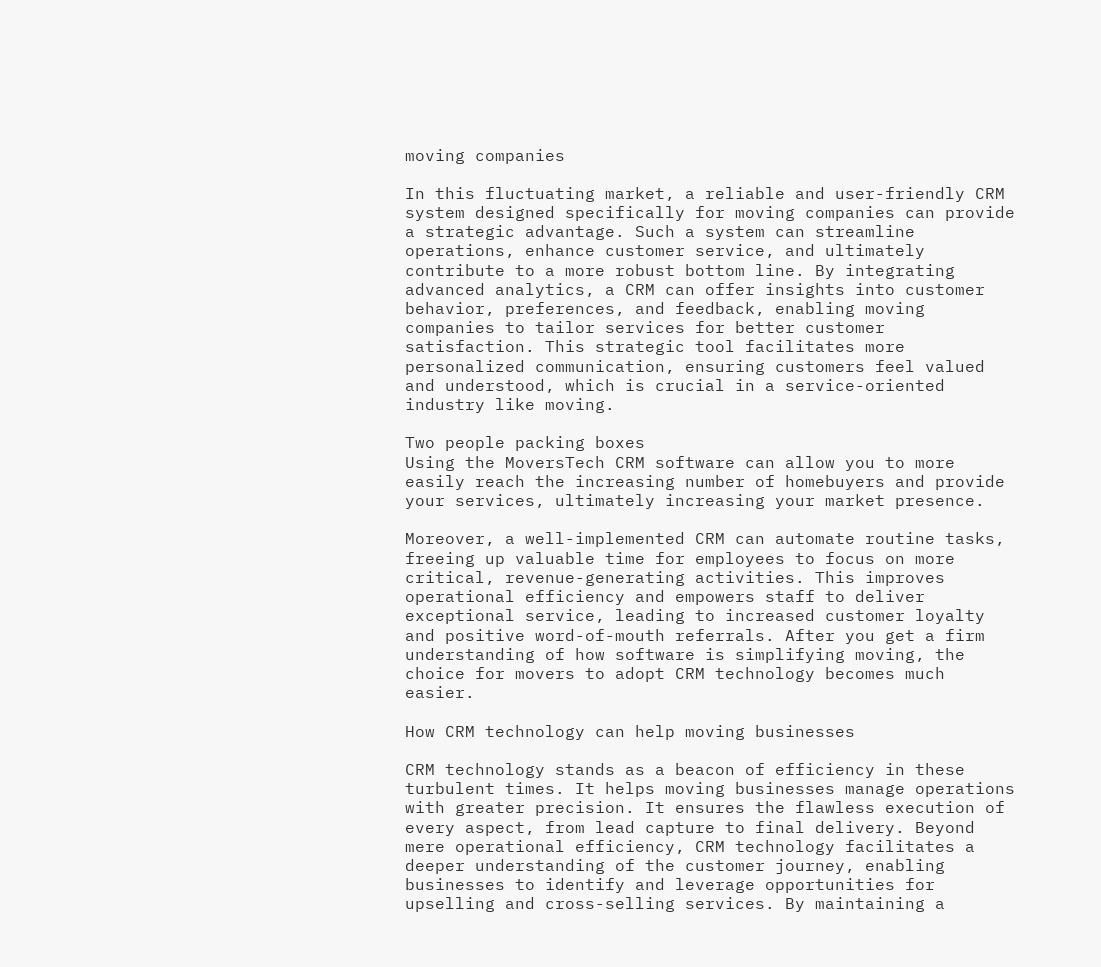moving companies

In this fluctuating market, a reliable and user-friendly CRM system designed specifically for moving companies can provide a strategic advantage. Such a system can streamline operations, enhance customer service, and ultimately contribute to a more robust bottom line. By integrating advanced analytics, a CRM can offer insights into customer behavior, preferences, and feedback, enabling moving companies to tailor services for better customer satisfaction. This strategic tool facilitates more personalized communication, ensuring customers feel valued and understood, which is crucial in a service-oriented industry like moving.

Two people packing boxes
Using the MoversTech CRM software can allow you to more easily reach the increasing number of homebuyers and provide your services, ultimately increasing your market presence.

Moreover, a well-implemented CRM can automate routine tasks, freeing up valuable time for employees to focus on more critical, revenue-generating activities. This improves operational efficiency and empowers staff to deliver exceptional service, leading to increased customer loyalty and positive word-of-mouth referrals. After you get a firm understanding of how software is simplifying moving, the choice for movers to adopt CRM technology becomes much easier.

How CRM technology can help moving businesses

CRM technology stands as a beacon of efficiency in these turbulent times. It helps moving businesses manage operations with greater precision. It ensures the flawless execution of every aspect, from lead capture to final delivery. Beyond mere operational efficiency, CRM technology facilitates a deeper understanding of the customer journey, enabling businesses to identify and leverage opportunities for upselling and cross-selling services. By maintaining a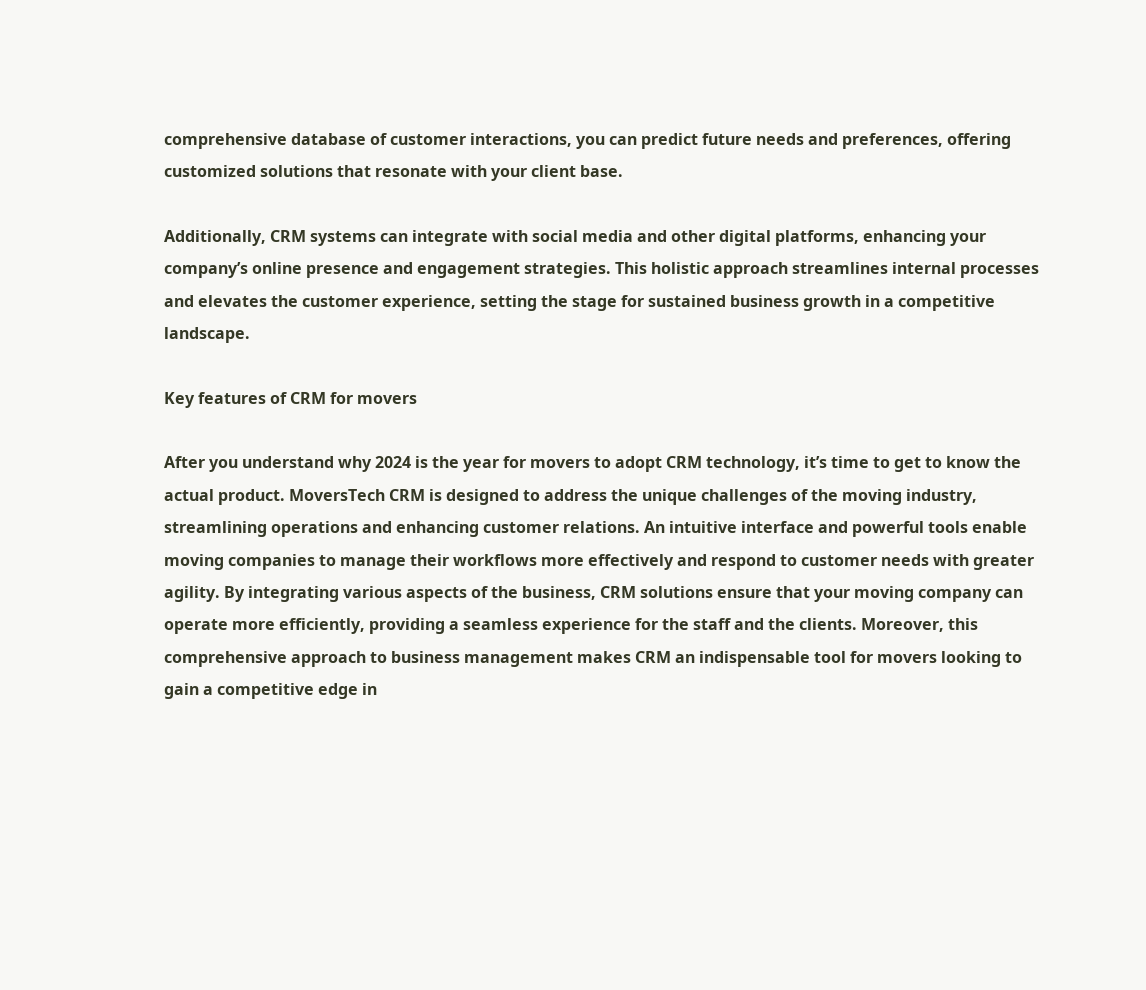comprehensive database of customer interactions, you can predict future needs and preferences, offering customized solutions that resonate with your client base.

Additionally, CRM systems can integrate with social media and other digital platforms, enhancing your company’s online presence and engagement strategies. This holistic approach streamlines internal processes and elevates the customer experience, setting the stage for sustained business growth in a competitive landscape.

Key features of CRM for movers

After you understand why 2024 is the year for movers to adopt CRM technology, it’s time to get to know the actual product. MoversTech CRM is designed to address the unique challenges of the moving industry, streamlining operations and enhancing customer relations. An intuitive interface and powerful tools enable moving companies to manage their workflows more effectively and respond to customer needs with greater agility. By integrating various aspects of the business, CRM solutions ensure that your moving company can operate more efficiently, providing a seamless experience for the staff and the clients. Moreover, this comprehensive approach to business management makes CRM an indispensable tool for movers looking to gain a competitive edge in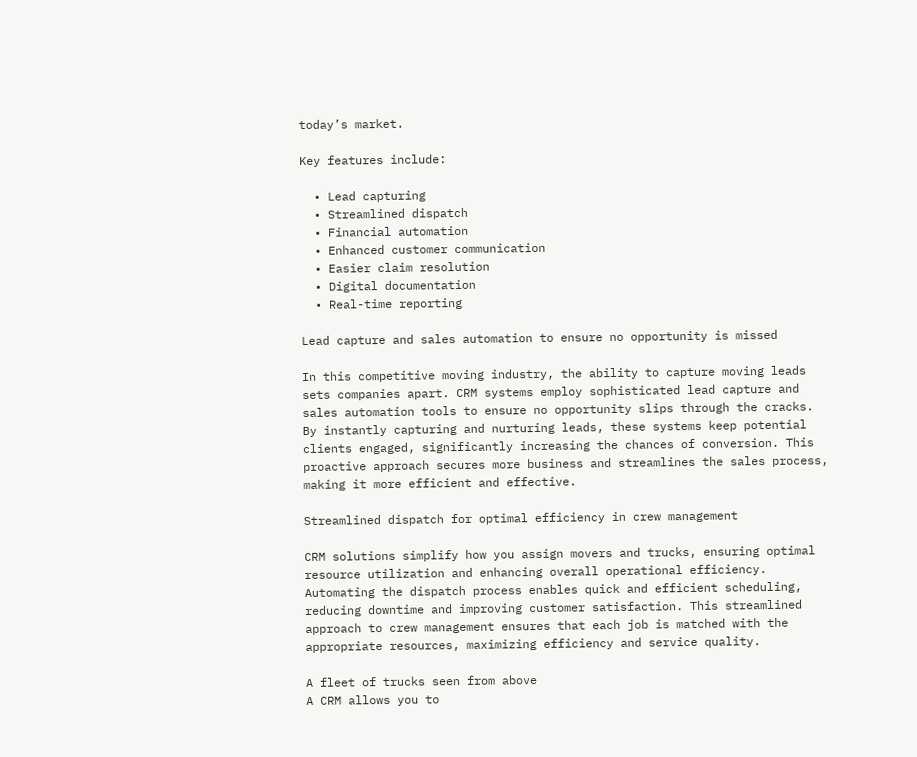today’s market.

Key features include:

  • Lead capturing
  • Streamlined dispatch
  • Financial automation
  • Enhanced customer communication
  • Easier claim resolution
  • Digital documentation
  • Real-time reporting

Lead capture and sales automation to ensure no opportunity is missed

In this competitive moving industry, the ability to capture moving leads sets companies apart. CRM systems employ sophisticated lead capture and sales automation tools to ensure no opportunity slips through the cracks. By instantly capturing and nurturing leads, these systems keep potential clients engaged, significantly increasing the chances of conversion. This proactive approach secures more business and streamlines the sales process, making it more efficient and effective.

Streamlined dispatch for optimal efficiency in crew management

CRM solutions simplify how you assign movers and trucks, ensuring optimal resource utilization and enhancing overall operational efficiency. Automating the dispatch process enables quick and efficient scheduling, reducing downtime and improving customer satisfaction. This streamlined approach to crew management ensures that each job is matched with the appropriate resources, maximizing efficiency and service quality.

A fleet of trucks seen from above
A CRM allows you to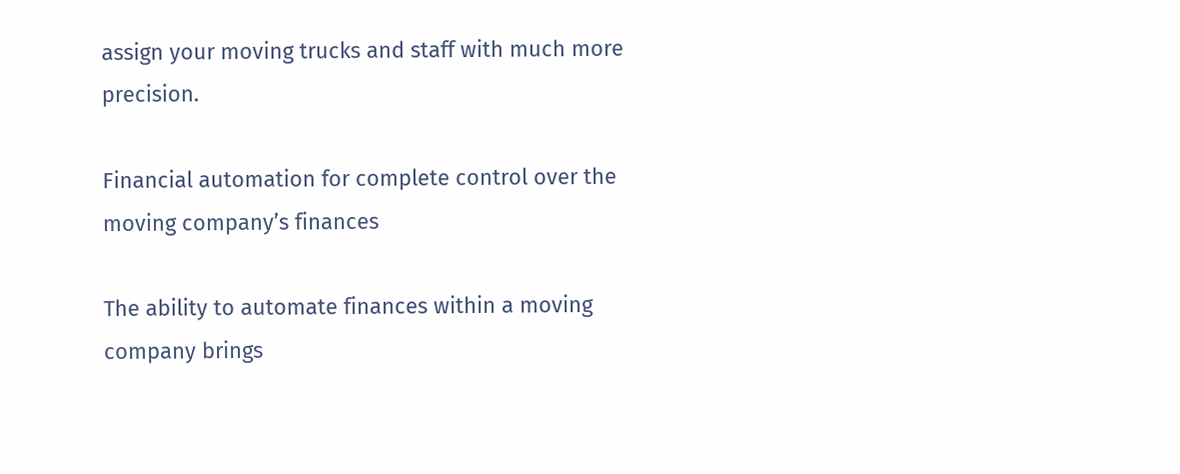assign your moving trucks and staff with much more precision.

Financial automation for complete control over the moving company’s finances

The ability to automate finances within a moving company brings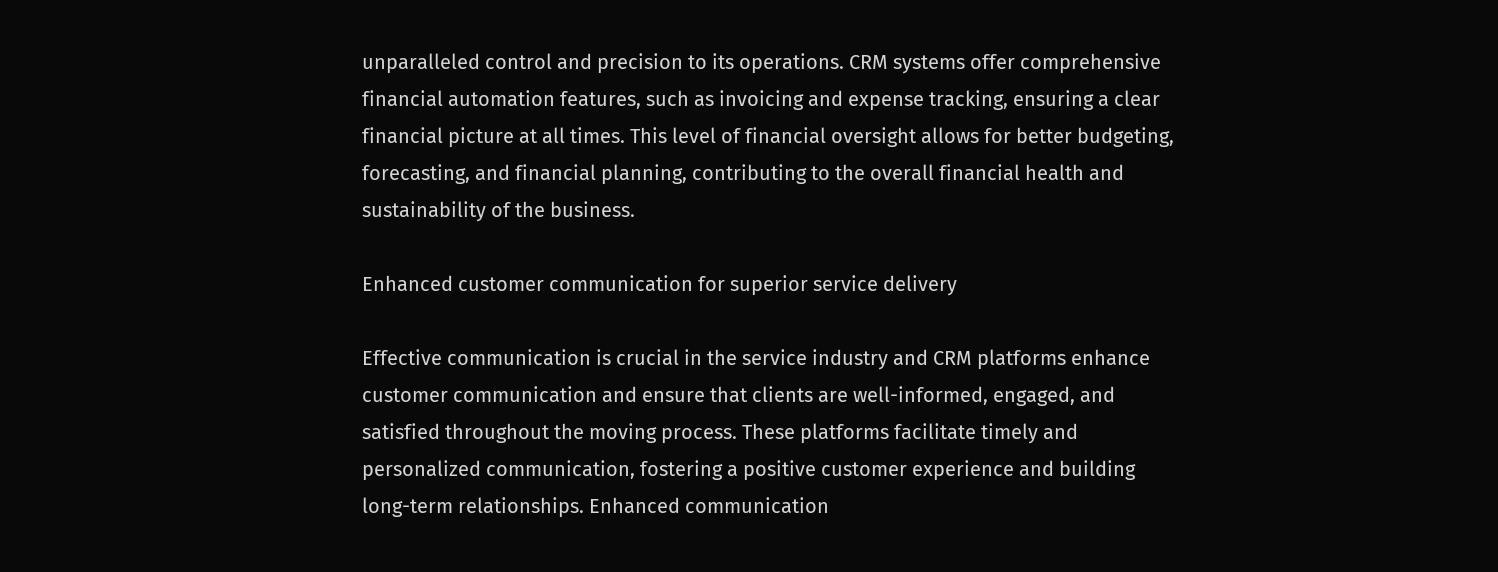unparalleled control and precision to its operations. CRM systems offer comprehensive financial automation features, such as invoicing and expense tracking, ensuring a clear financial picture at all times. This level of financial oversight allows for better budgeting, forecasting, and financial planning, contributing to the overall financial health and sustainability of the business.

Enhanced customer communication for superior service delivery

Effective communication is crucial in the service industry and CRM platforms enhance customer communication and ensure that clients are well-informed, engaged, and satisfied throughout the moving process. These platforms facilitate timely and personalized communication, fostering a positive customer experience and building long-term relationships. Enhanced communication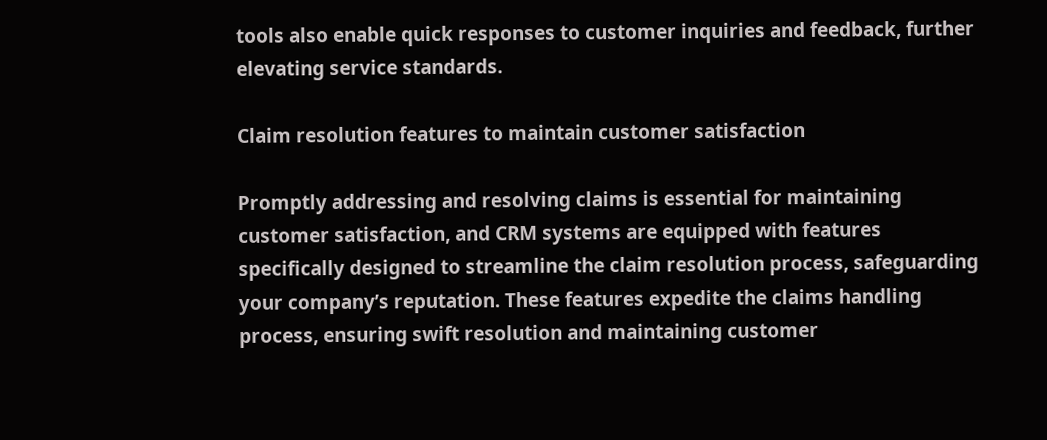tools also enable quick responses to customer inquiries and feedback, further elevating service standards.

Claim resolution features to maintain customer satisfaction

Promptly addressing and resolving claims is essential for maintaining customer satisfaction, and CRM systems are equipped with features specifically designed to streamline the claim resolution process, safeguarding your company’s reputation. These features expedite the claims handling process, ensuring swift resolution and maintaining customer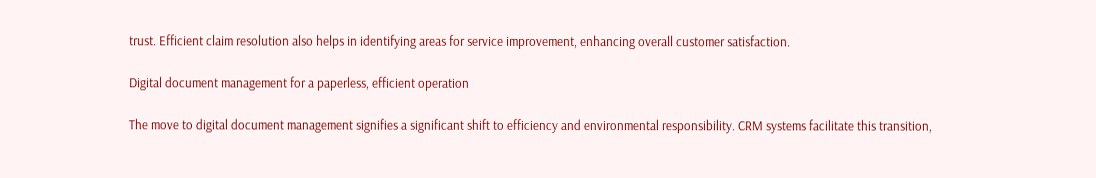trust. Efficient claim resolution also helps in identifying areas for service improvement, enhancing overall customer satisfaction.

Digital document management for a paperless, efficient operation

The move to digital document management signifies a significant shift to efficiency and environmental responsibility. CRM systems facilitate this transition,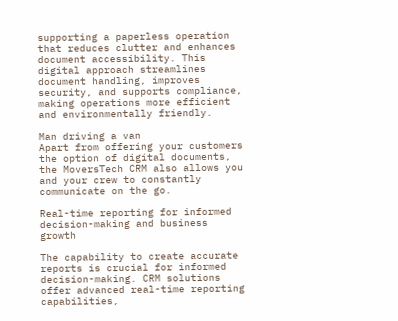supporting a paperless operation that reduces clutter and enhances document accessibility. This digital approach streamlines document handling, improves security, and supports compliance, making operations more efficient and environmentally friendly.

Man driving a van
Apart from offering your customers the option of digital documents, the MoversTech CRM also allows you and your crew to constantly communicate on the go.

Real-time reporting for informed decision-making and business growth

The capability to create accurate reports is crucial for informed decision-making. CRM solutions offer advanced real-time reporting capabilities,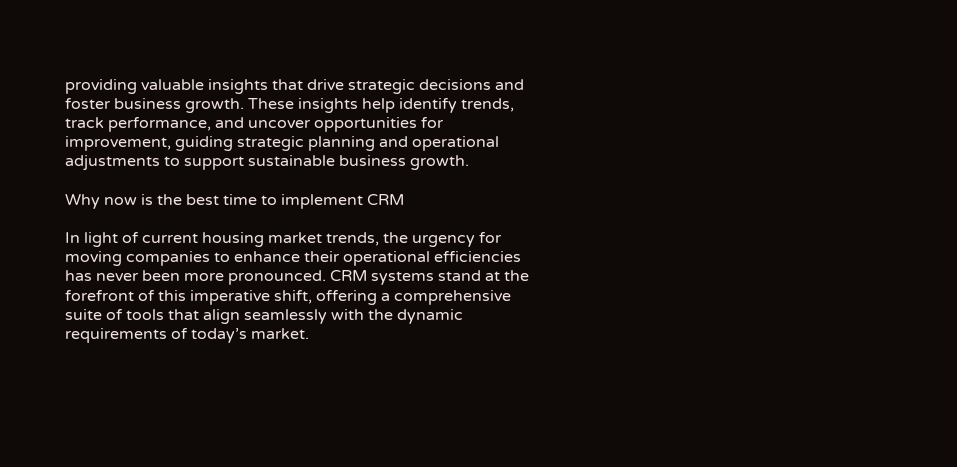providing valuable insights that drive strategic decisions and foster business growth. These insights help identify trends, track performance, and uncover opportunities for improvement, guiding strategic planning and operational adjustments to support sustainable business growth.

Why now is the best time to implement CRM

In light of current housing market trends, the urgency for moving companies to enhance their operational efficiencies has never been more pronounced. CRM systems stand at the forefront of this imperative shift, offering a comprehensive suite of tools that align seamlessly with the dynamic requirements of today’s market.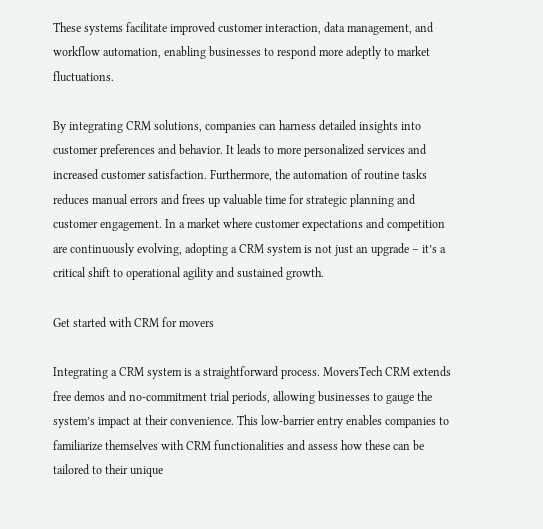These systems facilitate improved customer interaction, data management, and workflow automation, enabling businesses to respond more adeptly to market fluctuations.

By integrating CRM solutions, companies can harness detailed insights into customer preferences and behavior. It leads to more personalized services and increased customer satisfaction. Furthermore, the automation of routine tasks reduces manual errors and frees up valuable time for strategic planning and customer engagement. In a market where customer expectations and competition are continuously evolving, adopting a CRM system is not just an upgrade – it’s a critical shift to operational agility and sustained growth.

Get started with CRM for movers

Integrating a CRM system is a straightforward process. MoversTech CRM extends free demos and no-commitment trial periods, allowing businesses to gauge the system’s impact at their convenience. This low-barrier entry enables companies to familiarize themselves with CRM functionalities and assess how these can be tailored to their unique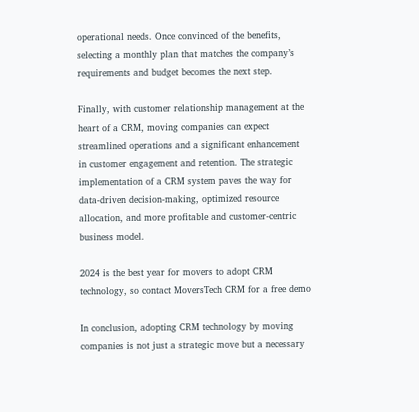operational needs. Once convinced of the benefits, selecting a monthly plan that matches the company’s requirements and budget becomes the next step.

Finally, with customer relationship management at the heart of a CRM, moving companies can expect streamlined operations and a significant enhancement in customer engagement and retention. The strategic implementation of a CRM system paves the way for data-driven decision-making, optimized resource allocation, and more profitable and customer-centric business model.

2024 is the best year for movers to adopt CRM technology, so contact MoversTech CRM for a free demo

In conclusion, adopting CRM technology by moving companies is not just a strategic move but a necessary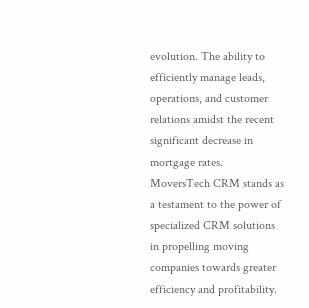evolution. The ability to efficiently manage leads, operations, and customer relations amidst the recent significant decrease in mortgage rates. MoversTech CRM stands as a testament to the power of specialized CRM solutions in propelling moving companies towards greater efficiency and profitability.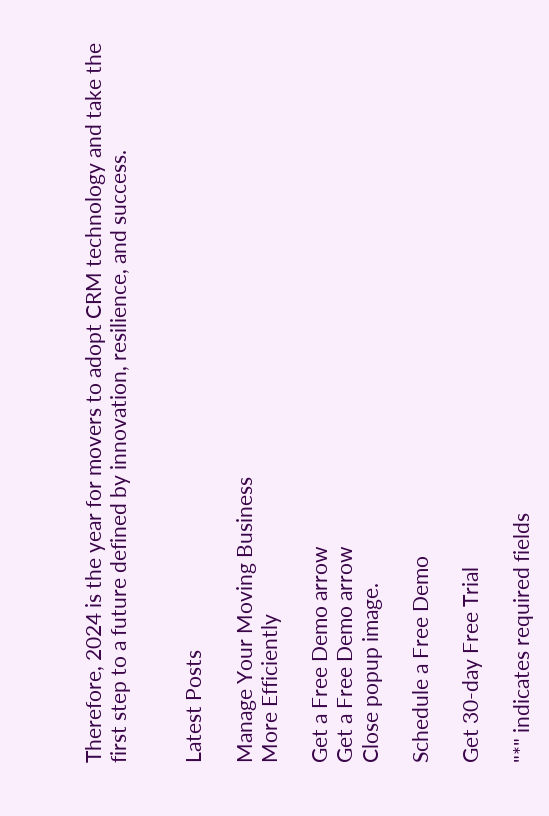Therefore, 2024 is the year for movers to adopt CRM technology and take the first step to a future defined by innovation, resilience, and success.


Latest Posts

Manage Your Moving Business
More Efficiently

Get a Free Demo arrow
Get a Free Demo arrow
Close popup image.

Schedule a Free Demo

Get 30-day Free Trial

"*" indicates required fields